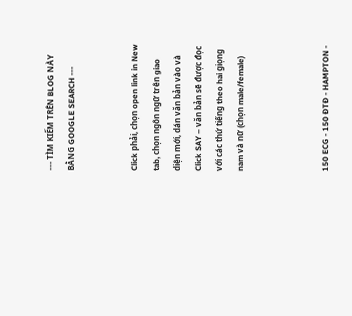--- TÌM KIẾM TRÊN BLOG NÀY BẰNG GOOGLE SEARCH ---


Click phải, chọn open link in New tab, chọn ngôn ngữ trên giao diện mới, dán văn bản vào và Click SAY – văn bản sẽ được đọc với các thứ tiếng theo hai giọng nam và nữ (chọn male/female)



150 ECG - 150 ĐTĐ - HAMPTON -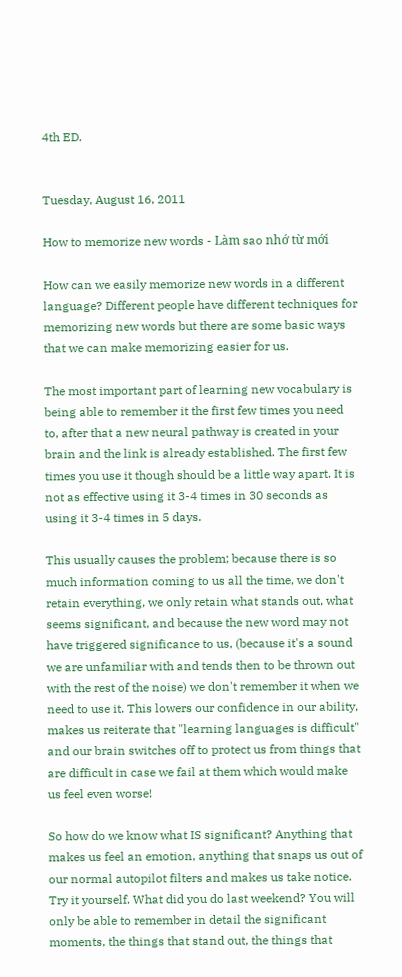4th ED.


Tuesday, August 16, 2011

How to memorize new words - Làm sao nhớ từ mới

How can we easily memorize new words in a different language? Different people have different techniques for memorizing new words but there are some basic ways that we can make memorizing easier for us.

The most important part of learning new vocabulary is being able to remember it the first few times you need to, after that a new neural pathway is created in your brain and the link is already established. The first few times you use it though should be a little way apart. It is not as effective using it 3-4 times in 30 seconds as using it 3-4 times in 5 days.

This usually causes the problem; because there is so much information coming to us all the time, we don't retain everything, we only retain what stands out, what seems significant, and because the new word may not have triggered significance to us, (because it's a sound we are unfamiliar with and tends then to be thrown out with the rest of the noise) we don't remember it when we need to use it. This lowers our confidence in our ability, makes us reiterate that "learning languages is difficult" and our brain switches off to protect us from things that are difficult in case we fail at them which would make us feel even worse!

So how do we know what IS significant? Anything that makes us feel an emotion, anything that snaps us out of our normal autopilot filters and makes us take notice.
Try it yourself. What did you do last weekend? You will only be able to remember in detail the significant moments, the things that stand out, the things that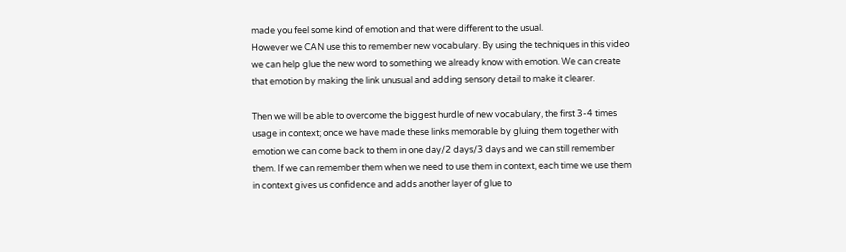made you feel some kind of emotion and that were different to the usual.
However we CAN use this to remember new vocabulary. By using the techniques in this video we can help glue the new word to something we already know with emotion. We can create that emotion by making the link unusual and adding sensory detail to make it clearer.

Then we will be able to overcome the biggest hurdle of new vocabulary, the first 3-4 times usage in context; once we have made these links memorable by gluing them together with emotion we can come back to them in one day/2 days/3 days and we can still remember them. If we can remember them when we need to use them in context, each time we use them in context gives us confidence and adds another layer of glue to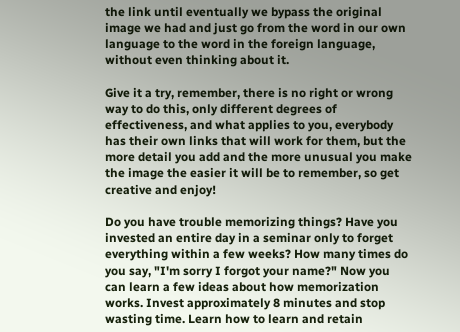the link until eventually we bypass the original image we had and just go from the word in our own language to the word in the foreign language, without even thinking about it.

Give it a try, remember, there is no right or wrong way to do this, only different degrees of effectiveness, and what applies to you, everybody has their own links that will work for them, but the more detail you add and the more unusual you make the image the easier it will be to remember, so get creative and enjoy!

Do you have trouble memorizing things? Have you invested an entire day in a seminar only to forget everything within a few weeks? How many times do you say, "I'm sorry I forgot your name?" Now you can learn a few ideas about how memorization works. Invest approximately 8 minutes and stop wasting time. Learn how to learn and retain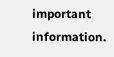important information.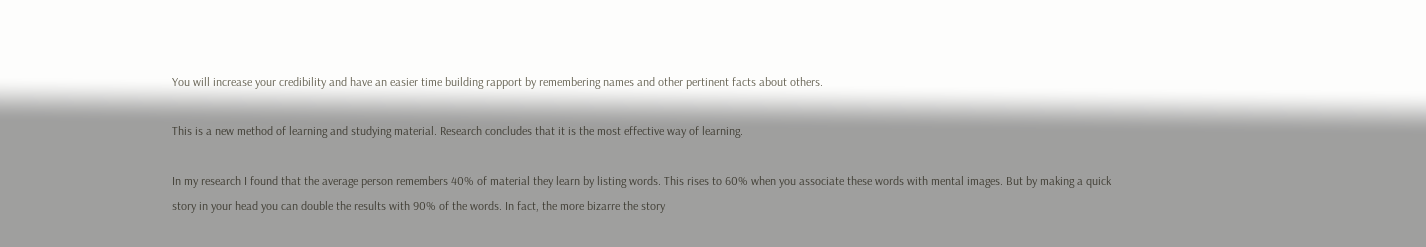You will increase your credibility and have an easier time building rapport by remembering names and other pertinent facts about others.

This is a new method of learning and studying material. Research concludes that it is the most effective way of learning.

In my research I found that the average person remembers 40% of material they learn by listing words. This rises to 60% when you associate these words with mental images. But by making a quick story in your head you can double the results with 90% of the words. In fact, the more bizarre the story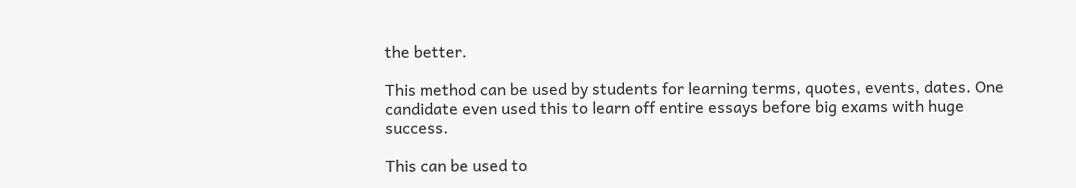the better.

This method can be used by students for learning terms, quotes, events, dates. One candidate even used this to learn off entire essays before big exams with huge success.

This can be used to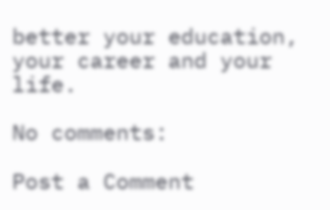better your education, your career and your life.

No comments:

Post a Comment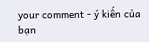your comment - ý kiến của bạn